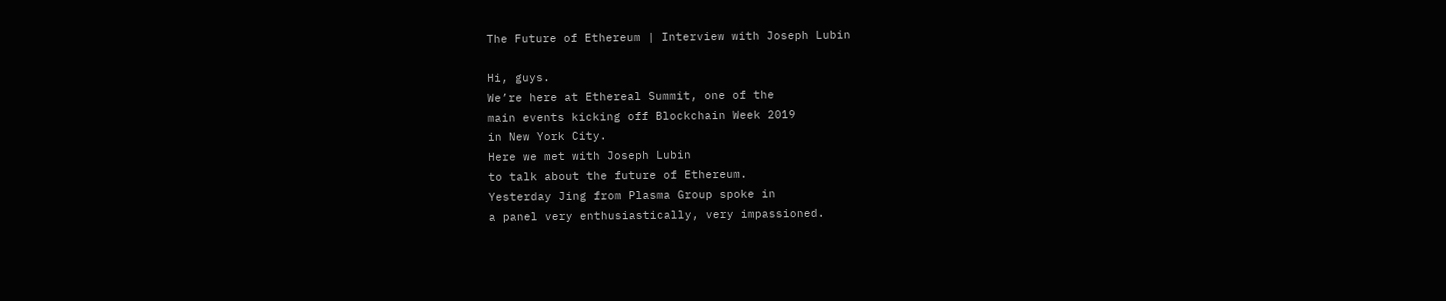The Future of Ethereum | Interview with Joseph Lubin

Hi, guys.
We’re here at Ethereal Summit, one of the
main events kicking off Blockchain Week 2019
in New York City.
Here we met with Joseph Lubin
to talk about the future of Ethereum.
Yesterday Jing from Plasma Group spoke in
a panel very enthusiastically, very impassioned.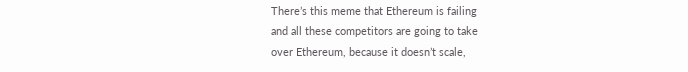There’s this meme that Ethereum is failing
and all these competitors are going to take
over Ethereum, because it doesn’t scale,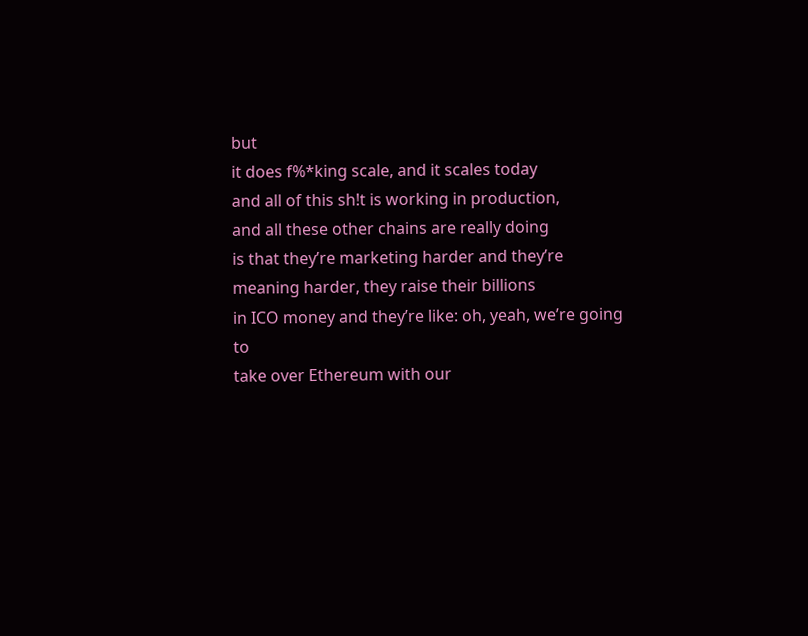but
it does f%*king scale, and it scales today
and all of this sh!t is working in production,
and all these other chains are really doing
is that they’re marketing harder and they’re
meaning harder, they raise their billions
in ICO money and they’re like: oh, yeah, we’re going to
take over Ethereum with our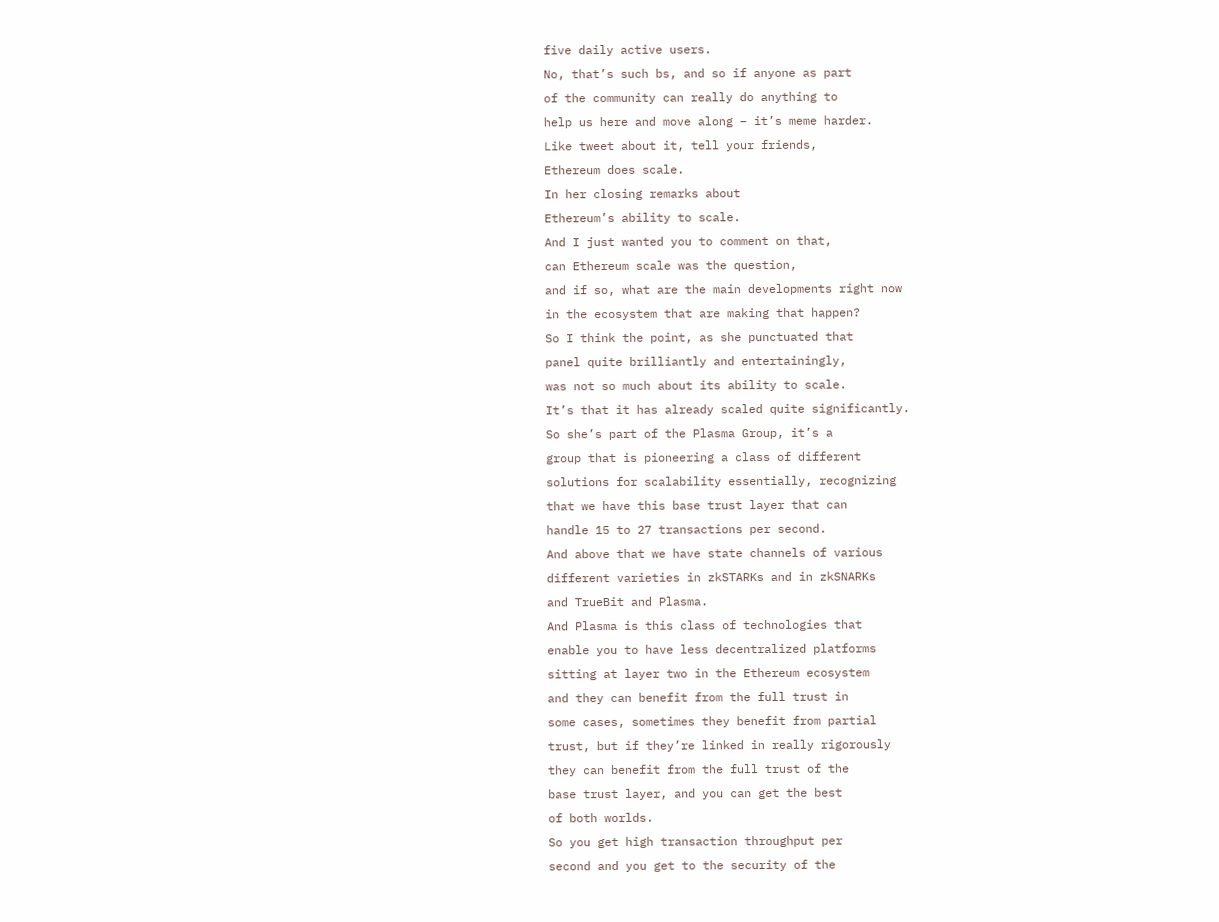five daily active users.
No, that’s such bs, and so if anyone as part
of the community can really do anything to
help us here and move along – it’s meme harder.
Like tweet about it, tell your friends,
Ethereum does scale.
In her closing remarks about
Ethereum’s ability to scale.
And I just wanted you to comment on that,
can Ethereum scale was the question,
and if so, what are the main developments right now
in the ecosystem that are making that happen?
So I think the point, as she punctuated that
panel quite brilliantly and entertainingly,
was not so much about its ability to scale.
It’s that it has already scaled quite significantly.
So she’s part of the Plasma Group, it’s a
group that is pioneering a class of different
solutions for scalability essentially, recognizing
that we have this base trust layer that can
handle 15 to 27 transactions per second.
And above that we have state channels of various
different varieties in zkSTARKs and in zkSNARKs
and TrueBit and Plasma.
And Plasma is this class of technologies that
enable you to have less decentralized platforms
sitting at layer two in the Ethereum ecosystem
and they can benefit from the full trust in
some cases, sometimes they benefit from partial
trust, but if they’re linked in really rigorously
they can benefit from the full trust of the
base trust layer, and you can get the best
of both worlds.
So you get high transaction throughput per
second and you get to the security of the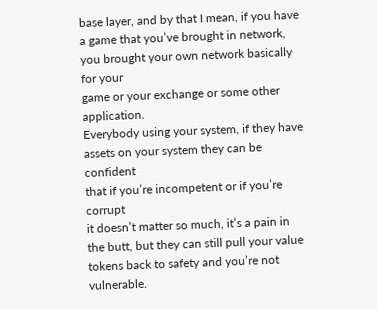base layer, and by that I mean, if you have
a game that you’ve brought in network,
you brought your own network basically for your
game or your exchange or some other application.
Everybody using your system, if they have
assets on your system they can be confident
that if you’re incompetent or if you’re corrupt
it doesn’t matter so much, it’s a pain in
the butt, but they can still pull your value
tokens back to safety and you’re not vulnerable.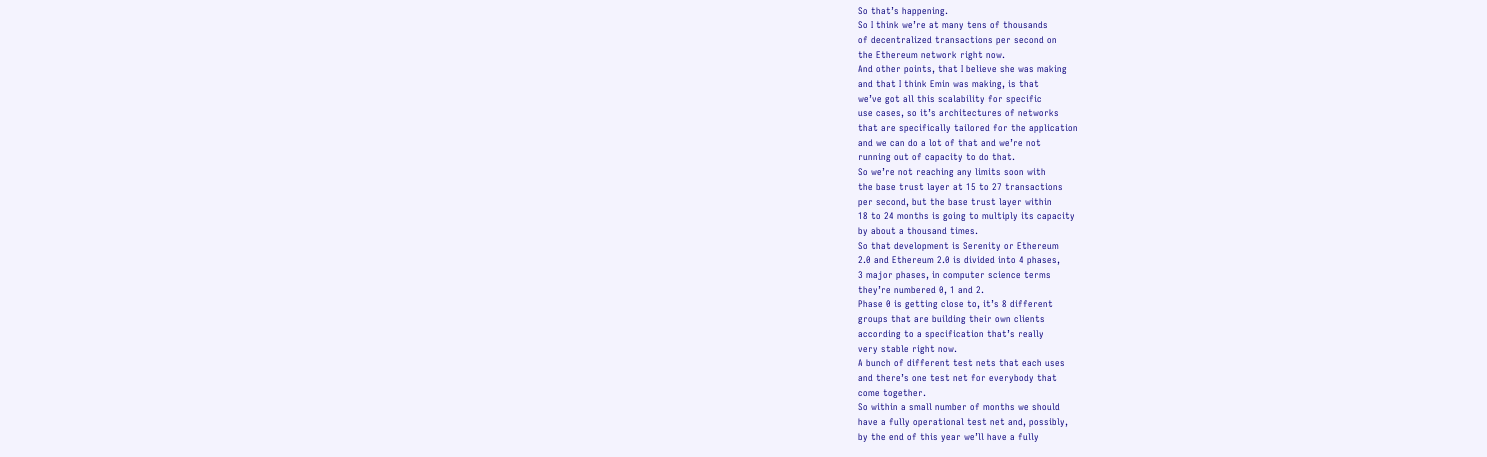So that’s happening.
So I think we’re at many tens of thousands
of decentralized transactions per second on
the Ethereum network right now.
And other points, that I believe she was making
and that I think Emin was making, is that
we’ve got all this scalability for specific
use cases, so it’s architectures of networks
that are specifically tailored for the application
and we can do a lot of that and we’re not
running out of capacity to do that.
So we’re not reaching any limits soon with
the base trust layer at 15 to 27 transactions
per second, but the base trust layer within
18 to 24 months is going to multiply its capacity
by about a thousand times.
So that development is Serenity or Ethereum
2.0 and Ethereum 2.0 is divided into 4 phases,
3 major phases, in computer science terms
they’re numbered 0, 1 and 2.
Phase 0 is getting close to, it’s 8 different
groups that are building their own clients
according to a specification that’s really
very stable right now.
A bunch of different test nets that each uses
and there’s one test net for everybody that
come together.
So within a small number of months we should
have a fully operational test net and, possibly,
by the end of this year we’ll have a fully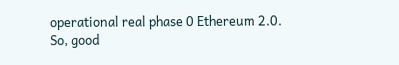operational real phase 0 Ethereum 2.0.
So, good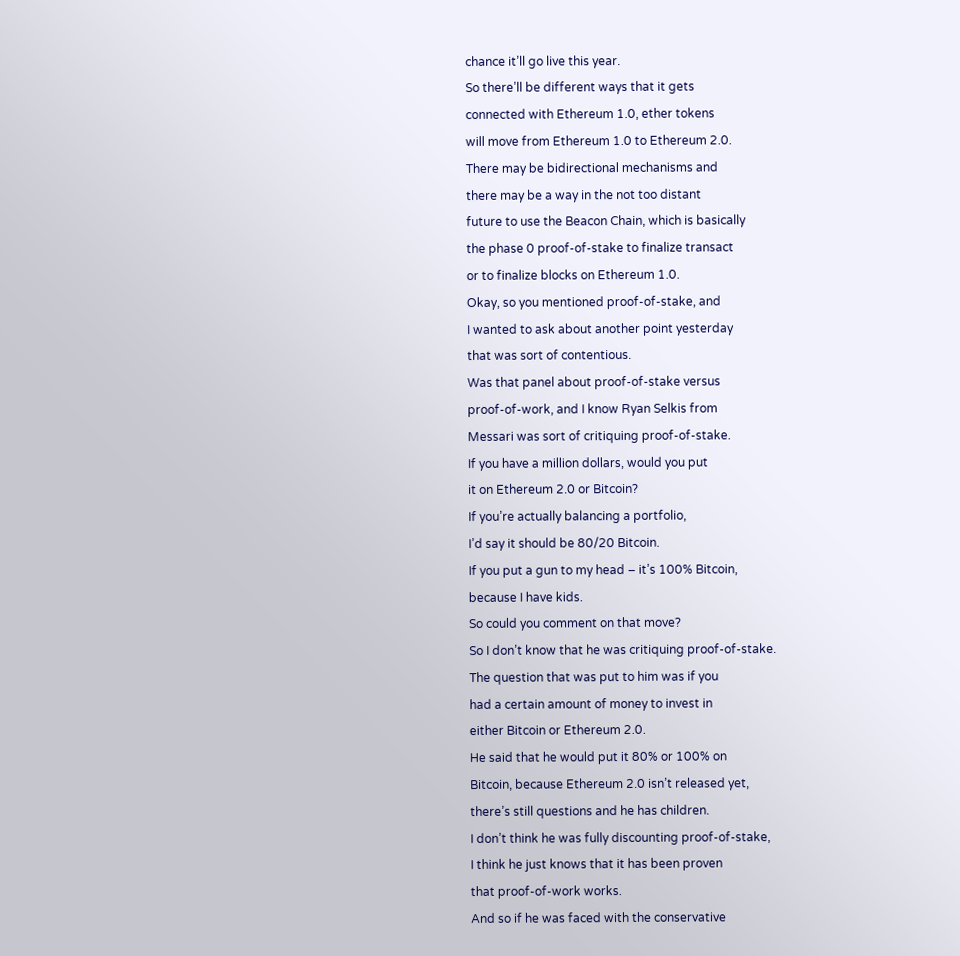chance it’ll go live this year.
So there’ll be different ways that it gets
connected with Ethereum 1.0, ether tokens
will move from Ethereum 1.0 to Ethereum 2.0.
There may be bidirectional mechanisms and
there may be a way in the not too distant
future to use the Beacon Chain, which is basically
the phase 0 proof-of-stake to finalize transact
or to finalize blocks on Ethereum 1.0.
Okay, so you mentioned proof-of-stake, and
I wanted to ask about another point yesterday
that was sort of contentious.
Was that panel about proof-of-stake versus
proof-of-work, and I know Ryan Selkis from
Messari was sort of critiquing proof-of-stake.
If you have a million dollars, would you put
it on Ethereum 2.0 or Bitcoin?
If you’re actually balancing a portfolio,
I’d say it should be 80/20 Bitcoin.
If you put a gun to my head – it’s 100% Bitcoin,
because I have kids.
So could you comment on that move?
So I don’t know that he was critiquing proof-of-stake.
The question that was put to him was if you
had a certain amount of money to invest in
either Bitcoin or Ethereum 2.0.
He said that he would put it 80% or 100% on
Bitcoin, because Ethereum 2.0 isn’t released yet,
there’s still questions and he has children.
I don’t think he was fully discounting proof-of-stake,
I think he just knows that it has been proven
that proof-of-work works.
And so if he was faced with the conservative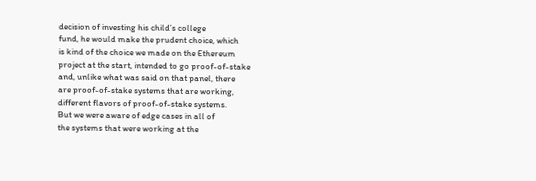decision of investing his child’s college
fund, he would make the prudent choice, which
is kind of the choice we made on the Ethereum
project at the start, intended to go proof-of-stake
and, unlike what was said on that panel, there
are proof-of-stake systems that are working,
different flavors of proof-of-stake systems.
But we were aware of edge cases in all of
the systems that were working at the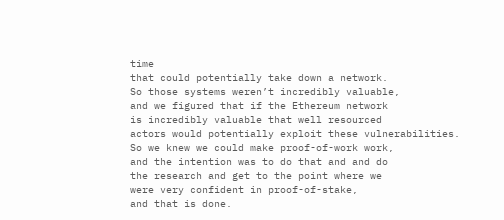time
that could potentially take down a network.
So those systems weren’t incredibly valuable,
and we figured that if the Ethereum network
is incredibly valuable that well resourced
actors would potentially exploit these vulnerabilities.
So we knew we could make proof-of-work work,
and the intention was to do that and and do
the research and get to the point where we
were very confident in proof-of-stake,
and that is done.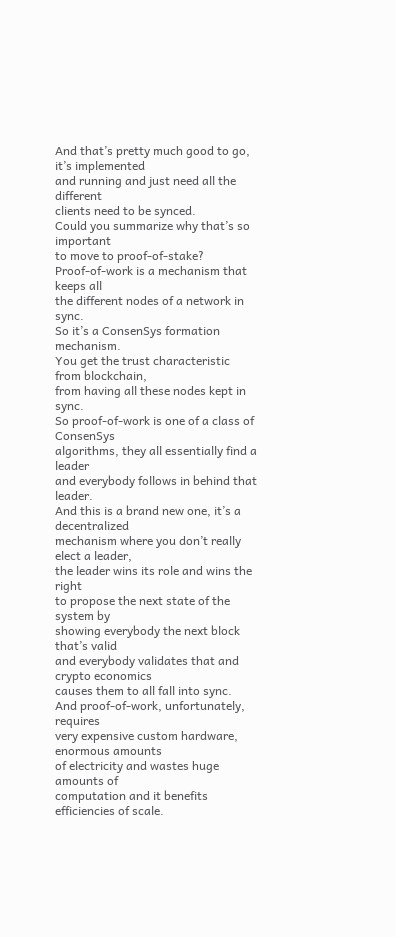And that’s pretty much good to go, it’s implemented
and running and just need all the different
clients need to be synced.
Could you summarize why that’s so important
to move to proof-of-stake?
Proof-of-work is a mechanism that keeps all
the different nodes of a network in sync.
So it’s a ConsenSys formation mechanism.
You get the trust characteristic from blockchain,
from having all these nodes kept in sync.
So proof-of-work is one of a class of ConsenSys
algorithms, they all essentially find a leader
and everybody follows in behind that leader.
And this is a brand new one, it’s a decentralized
mechanism where you don’t really elect a leader,
the leader wins its role and wins the right
to propose the next state of the system by
showing everybody the next block that’s valid
and everybody validates that and crypto economics
causes them to all fall into sync.
And proof-of-work, unfortunately, requires
very expensive custom hardware, enormous amounts
of electricity and wastes huge amounts of
computation and it benefits efficiencies of scale.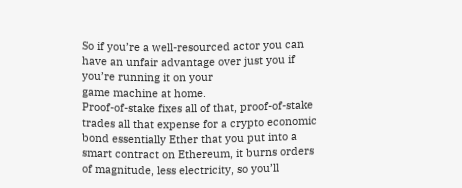So if you’re a well-resourced actor you can
have an unfair advantage over just you if
you’re running it on your
game machine at home.
Proof-of-stake fixes all of that, proof-of-stake
trades all that expense for a crypto economic
bond essentially Ether that you put into a
smart contract on Ethereum, it burns orders
of magnitude, less electricity, so you’ll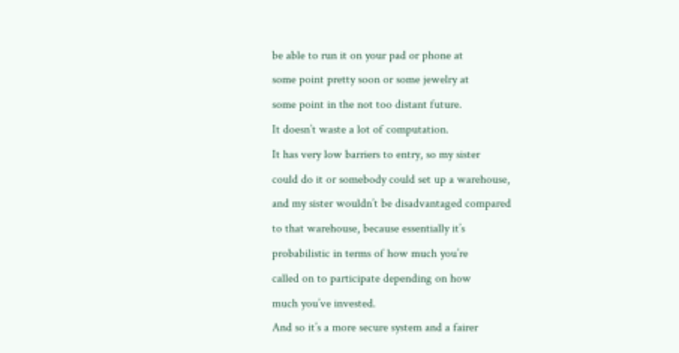be able to run it on your pad or phone at
some point pretty soon or some jewelry at
some point in the not too distant future.
It doesn’t waste a lot of computation.
It has very low barriers to entry, so my sister
could do it or somebody could set up a warehouse,
and my sister wouldn’t be disadvantaged compared
to that warehouse, because essentially it’s
probabilistic in terms of how much you’re
called on to participate depending on how
much you’ve invested.
And so it’s a more secure system and a fairer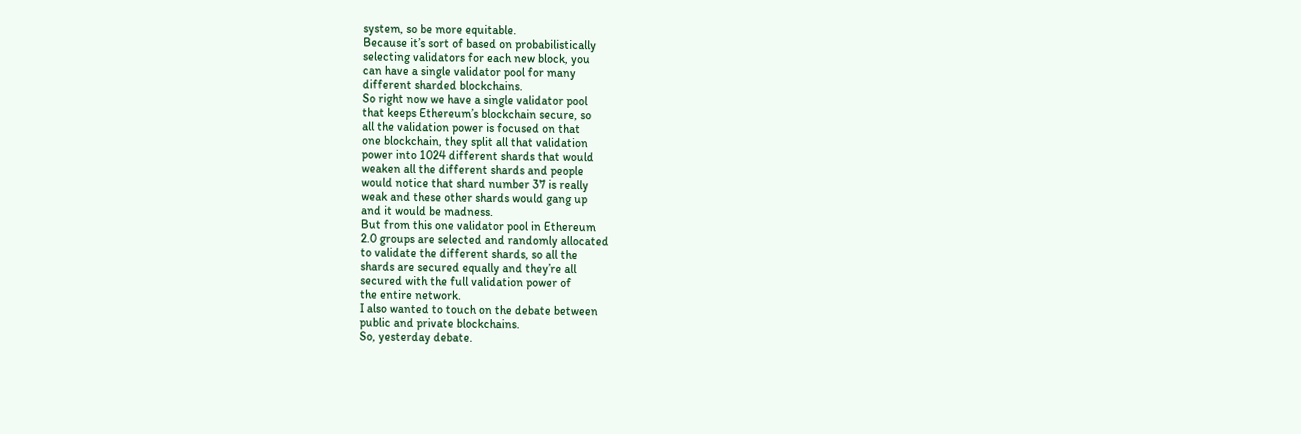system, so be more equitable.
Because it’s sort of based on probabilistically
selecting validators for each new block, you
can have a single validator pool for many
different sharded blockchains.
So right now we have a single validator pool
that keeps Ethereum’s blockchain secure, so
all the validation power is focused on that
one blockchain, they split all that validation
power into 1024 different shards that would
weaken all the different shards and people
would notice that shard number 37 is really
weak and these other shards would gang up
and it would be madness.
But from this one validator pool in Ethereum
2.0 groups are selected and randomly allocated
to validate the different shards, so all the
shards are secured equally and they’re all
secured with the full validation power of
the entire network.
I also wanted to touch on the debate between
public and private blockchains.
So, yesterday debate.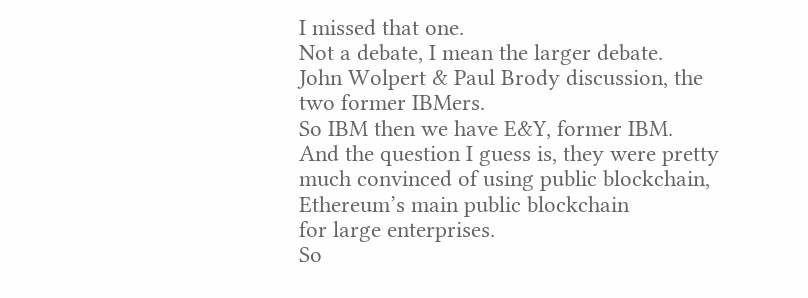I missed that one.
Not a debate, I mean the larger debate.
John Wolpert & Paul Brody discussion, the
two former IBMers.
So IBM then we have E&Y, former IBM.
And the question I guess is, they were pretty
much convinced of using public blockchain,
Ethereum’s main public blockchain
for large enterprises.
So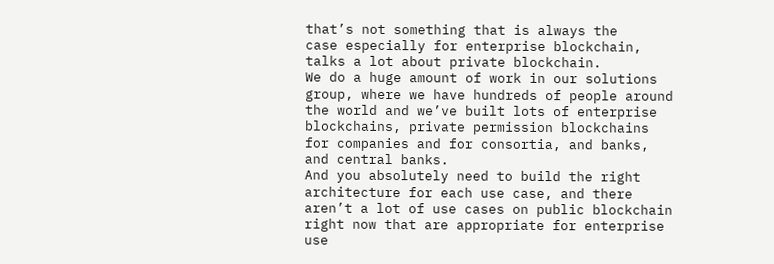that’s not something that is always the
case especially for enterprise blockchain,
talks a lot about private blockchain.
We do a huge amount of work in our solutions
group, where we have hundreds of people around
the world and we’ve built lots of enterprise
blockchains, private permission blockchains
for companies and for consortia, and banks,
and central banks.
And you absolutely need to build the right
architecture for each use case, and there
aren’t a lot of use cases on public blockchain
right now that are appropriate for enterprise
use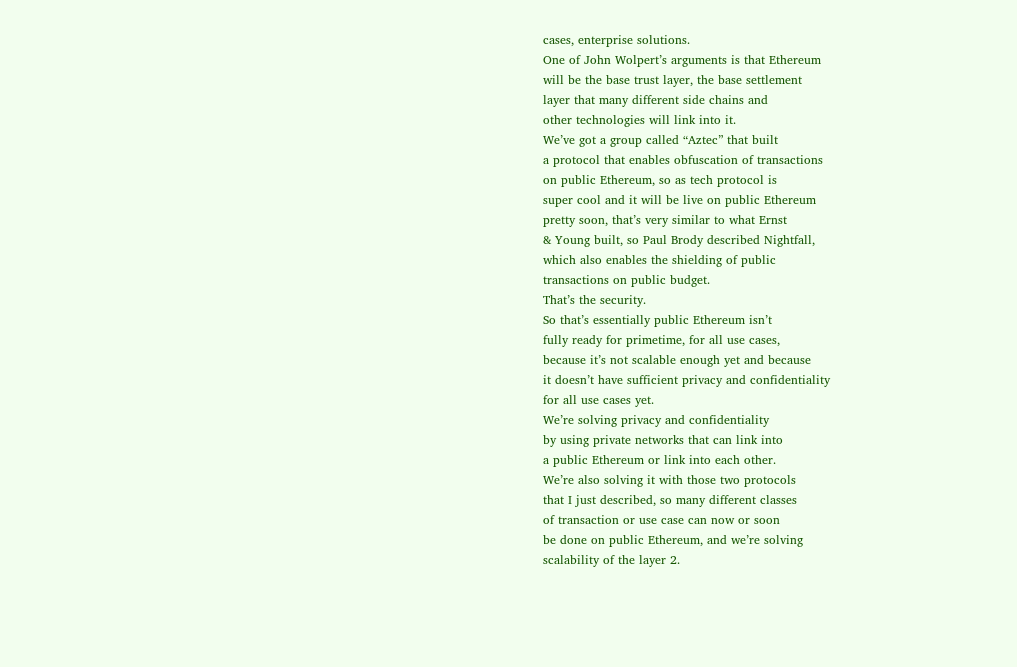cases, enterprise solutions.
One of John Wolpert’s arguments is that Ethereum
will be the base trust layer, the base settlement
layer that many different side chains and
other technologies will link into it.
We’ve got a group called “Aztec” that built
a protocol that enables obfuscation of transactions
on public Ethereum, so as tech protocol is
super cool and it will be live on public Ethereum
pretty soon, that’s very similar to what Ernst
& Young built, so Paul Brody described Nightfall,
which also enables the shielding of public
transactions on public budget.
That’s the security.
So that’s essentially public Ethereum isn’t
fully ready for primetime, for all use cases,
because it’s not scalable enough yet and because
it doesn’t have sufficient privacy and confidentiality
for all use cases yet.
We’re solving privacy and confidentiality
by using private networks that can link into
a public Ethereum or link into each other.
We’re also solving it with those two protocols
that I just described, so many different classes
of transaction or use case can now or soon
be done on public Ethereum, and we’re solving
scalability of the layer 2.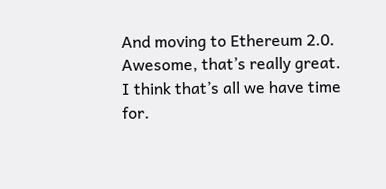And moving to Ethereum 2.0.
Awesome, that’s really great.
I think that’s all we have time for.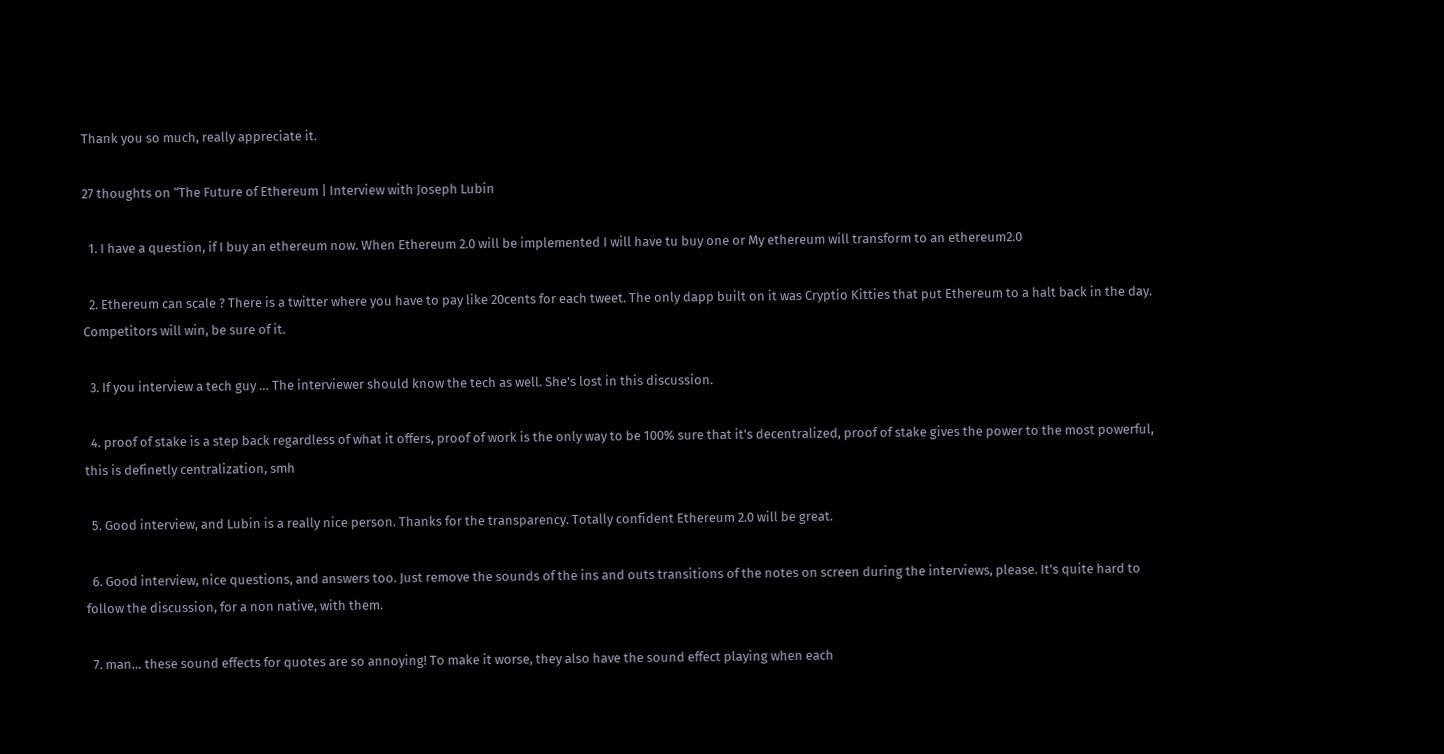Thank you so much, really appreciate it.

27 thoughts on “The Future of Ethereum | Interview with Joseph Lubin

  1. I have a question, if I buy an ethereum now. When Ethereum 2.0 will be implemented I will have tu buy one or My ethereum will transform to an ethereum2.0

  2. Ethereum can scale ? There is a twitter where you have to pay like 20cents for each tweet. The only dapp built on it was Cryptio Kitties that put Ethereum to a halt back in the day. Competitors will win, be sure of it.

  3. If you interview a tech guy … The interviewer should know the tech as well. She's lost in this discussion.

  4. proof of stake is a step back regardless of what it offers, proof of work is the only way to be 100% sure that it's decentralized, proof of stake gives the power to the most powerful, this is definetly centralization, smh

  5. Good interview, and Lubin is a really nice person. Thanks for the transparency. Totally confident Ethereum 2.0 will be great.

  6. Good interview, nice questions, and answers too. Just remove the sounds of the ins and outs transitions of the notes on screen during the interviews, please. It's quite hard to follow the discussion, for a non native, with them.

  7. man… these sound effects for quotes are so annoying! To make it worse, they also have the sound effect playing when each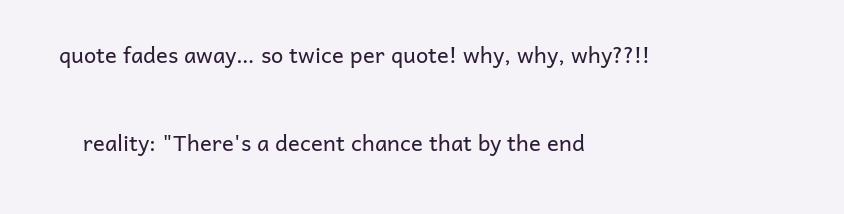quote fades away… so twice per quote! why, why, why??!!

    reality: "There's a decent chance that by the end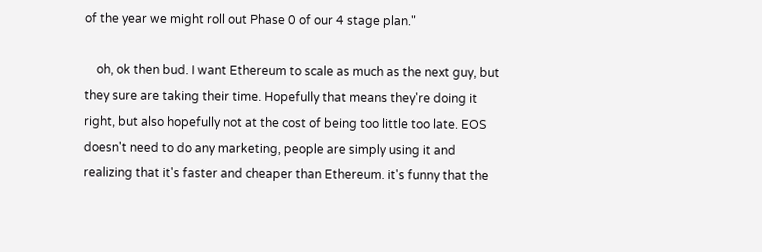of the year we might roll out Phase 0 of our 4 stage plan."

    oh, ok then bud. I want Ethereum to scale as much as the next guy, but they sure are taking their time. Hopefully that means they're doing it right, but also hopefully not at the cost of being too little too late. EOS doesn't need to do any marketing, people are simply using it and realizing that it's faster and cheaper than Ethereum. it's funny that the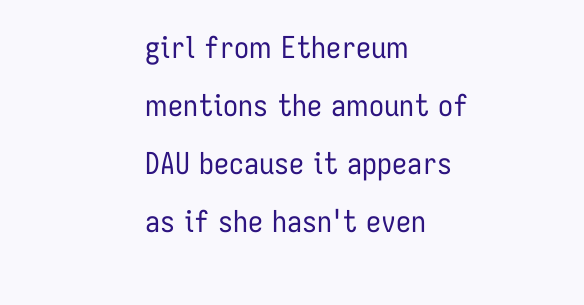girl from Ethereum mentions the amount of DAU because it appears as if she hasn't even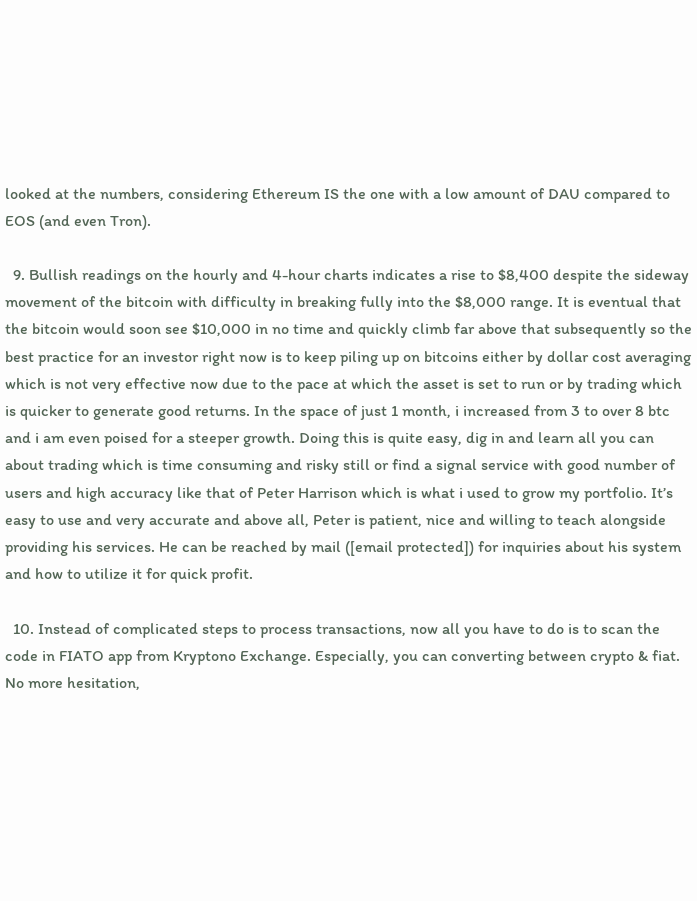looked at the numbers, considering Ethereum IS the one with a low amount of DAU compared to EOS (and even Tron).

  9. Bullish readings on the hourly and 4-hour charts indicates a rise to $8,400 despite the sideway movement of the bitcoin with difficulty in breaking fully into the $8,000 range. It is eventual that the bitcoin would soon see $10,000 in no time and quickly climb far above that subsequently so the best practice for an investor right now is to keep piling up on bitcoins either by dollar cost averaging which is not very effective now due to the pace at which the asset is set to run or by trading which is quicker to generate good returns. In the space of just 1 month, i increased from 3 to over 8 btc and i am even poised for a steeper growth. Doing this is quite easy, dig in and learn all you can about trading which is time consuming and risky still or find a signal service with good number of users and high accuracy like that of Peter Harrison which is what i used to grow my portfolio. It’s easy to use and very accurate and above all, Peter is patient, nice and willing to teach alongside providing his services. He can be reached by mail ([email protected]) for inquiries about his system and how to utilize it for quick profit.

  10. Instead of complicated steps to process transactions, now all you have to do is to scan the code in FIATO app from Kryptono Exchange. Especially, you can converting between crypto & fiat. No more hesitation,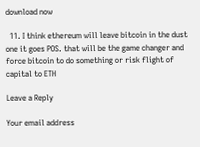download now

  11. I think ethereum will leave bitcoin in the dust one it goes POS. that will be the game changer and force bitcoin to do something or risk flight of capital to ETH

Leave a Reply

Your email address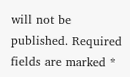will not be published. Required fields are marked *